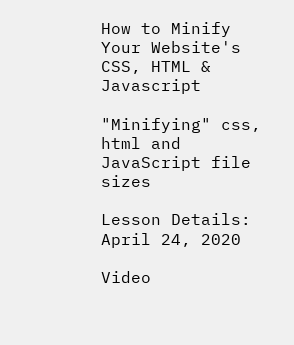How to Minify Your Website's CSS, HTML & Javascript

"Minifying" css, html and JavaScript file sizes

Lesson Details:
April 24, 2020

Video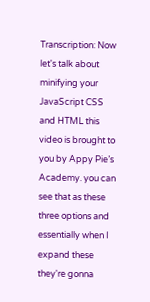Transcription: Now let's talk about minifying your JavaScript CSS and HTML this video is brought to you by Appy Pie’s Academy. you can see that as these three options and essentially when I expand these they're gonna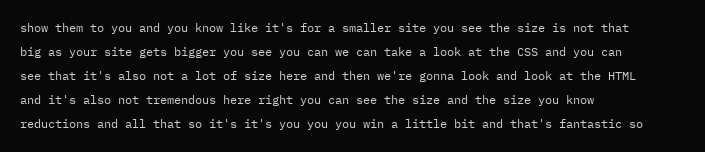show them to you and you know like it's for a smaller site you see the size is not that big as your site gets bigger you see you can we can take a look at the CSS and you can see that it's also not a lot of size here and then we're gonna look and look at the HTML and it's also not tremendous here right you can see the size and the size you know reductions and all that so it's it's you you you win a little bit and that's fantastic so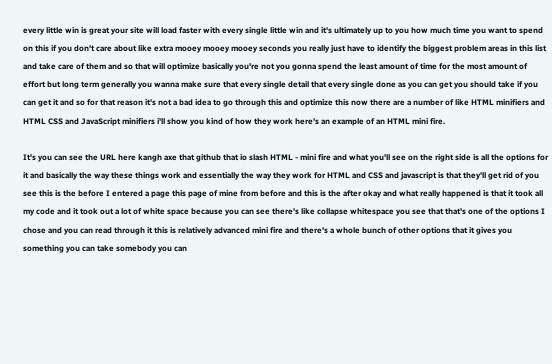every little win is great your site will load faster with every single little win and it's ultimately up to you how much time you want to spend on this if you don't care about like extra mooey mooey mooey seconds you really just have to identify the biggest problem areas in this list and take care of them and so that will optimize basically you're not you gonna spend the least amount of time for the most amount of effort but long term generally you wanna make sure that every single detail that every single done as you can get you should take if you can get it and so for that reason it's not a bad idea to go through this and optimize this now there are a number of like HTML minifiers and HTML CSS and JavaScript minifiers i'll show you kind of how they work here's an example of an HTML mini fire.

It's you can see the URL here kangh axe that github that io slash HTML - mini fire and what you'll see on the right side is all the options for it and basically the way these things work and essentially the way they work for HTML and CSS and javascript is that they'll get rid of you see this is the before I entered a page this page of mine from before and this is the after okay and what really happened is that it took all my code and it took out a lot of white space because you can see there's like collapse whitespace you see that that's one of the options I chose and you can read through it this is relatively advanced mini fire and there's a whole bunch of other options that it gives you something you can take somebody you can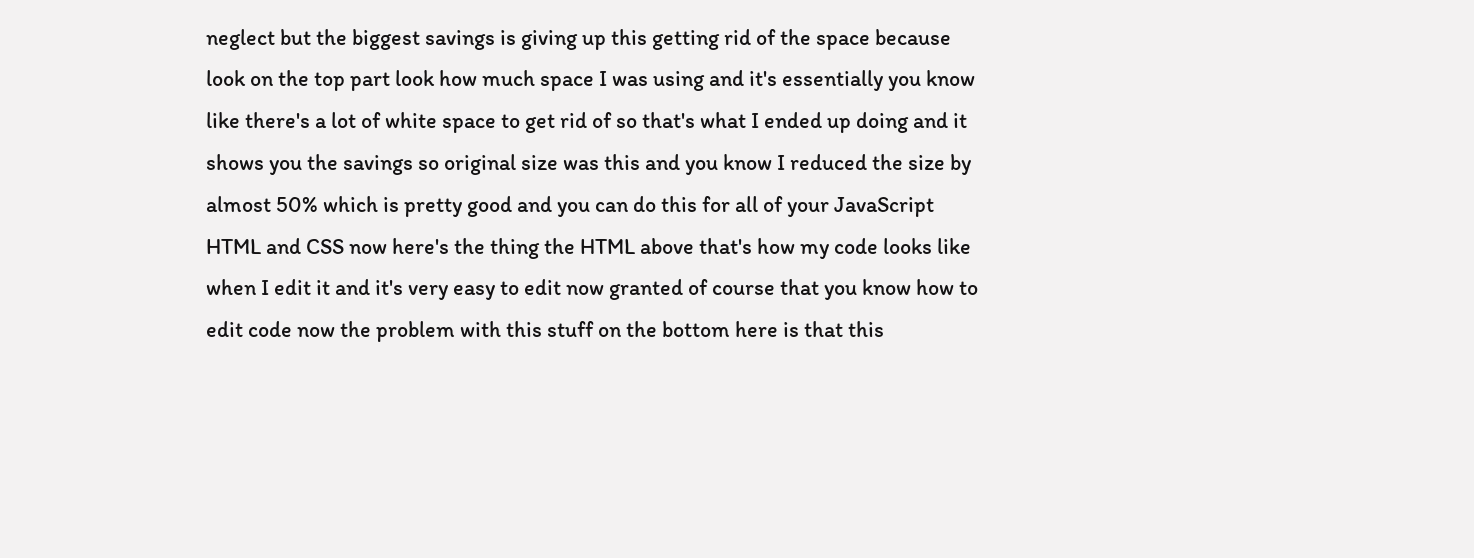neglect but the biggest savings is giving up this getting rid of the space because look on the top part look how much space I was using and it's essentially you know like there's a lot of white space to get rid of so that's what I ended up doing and it shows you the savings so original size was this and you know I reduced the size by almost 50% which is pretty good and you can do this for all of your JavaScript HTML and CSS now here's the thing the HTML above that's how my code looks like when I edit it and it's very easy to edit now granted of course that you know how to edit code now the problem with this stuff on the bottom here is that this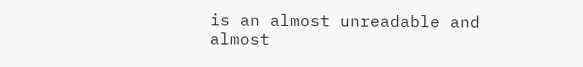is an almost unreadable and almost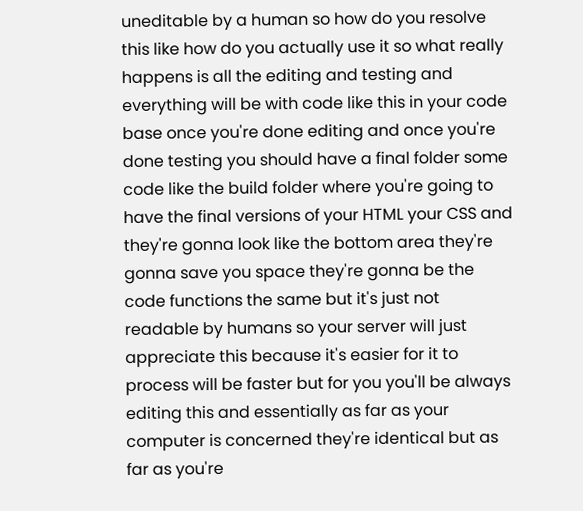uneditable by a human so how do you resolve this like how do you actually use it so what really happens is all the editing and testing and everything will be with code like this in your code base once you're done editing and once you're done testing you should have a final folder some code like the build folder where you're going to have the final versions of your HTML your CSS and they're gonna look like the bottom area they're gonna save you space they're gonna be the code functions the same but it's just not readable by humans so your server will just appreciate this because it's easier for it to process will be faster but for you you'll be always editing this and essentially as far as your computer is concerned they're identical but as far as you're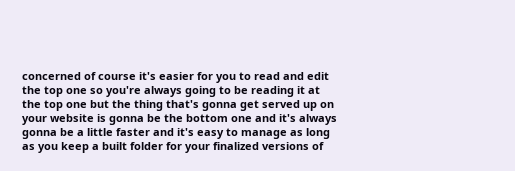concerned of course it's easier for you to read and edit the top one so you're always going to be reading it at the top one but the thing that's gonna get served up on your website is gonna be the bottom one and it's always gonna be a little faster and it's easy to manage as long as you keep a built folder for your finalized versions of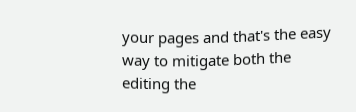your pages and that's the easy way to mitigate both the editing the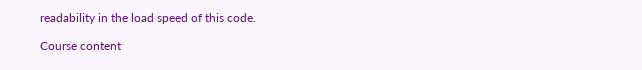readability in the load speed of this code.

Course content